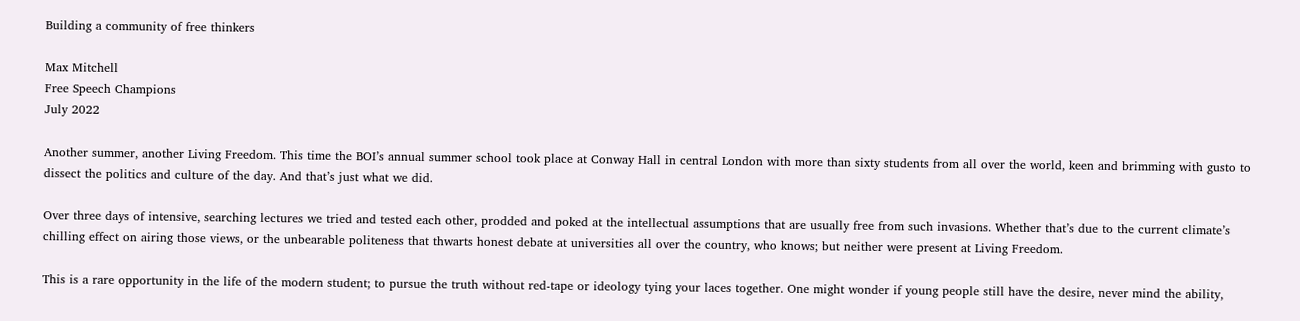Building a community of free thinkers

Max Mitchell
Free Speech Champions
July 2022

Another summer, another Living Freedom. This time the BOI’s annual summer school took place at Conway Hall in central London with more than sixty students from all over the world, keen and brimming with gusto to dissect the politics and culture of the day. And that’s just what we did.

Over three days of intensive, searching lectures we tried and tested each other, prodded and poked at the intellectual assumptions that are usually free from such invasions. Whether that’s due to the current climate’s chilling effect on airing those views, or the unbearable politeness that thwarts honest debate at universities all over the country, who knows; but neither were present at Living Freedom.

This is a rare opportunity in the life of the modern student; to pursue the truth without red-tape or ideology tying your laces together. One might wonder if young people still have the desire, never mind the ability,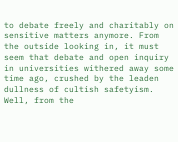to debate freely and charitably on sensitive matters anymore. From the outside looking in, it must seem that debate and open inquiry in universities withered away some time ago, crushed by the leaden dullness of cultish safetyism. Well, from the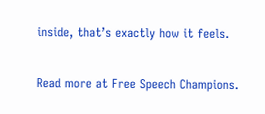inside, that’s exactly how it feels.

Read more at Free Speech Champions.